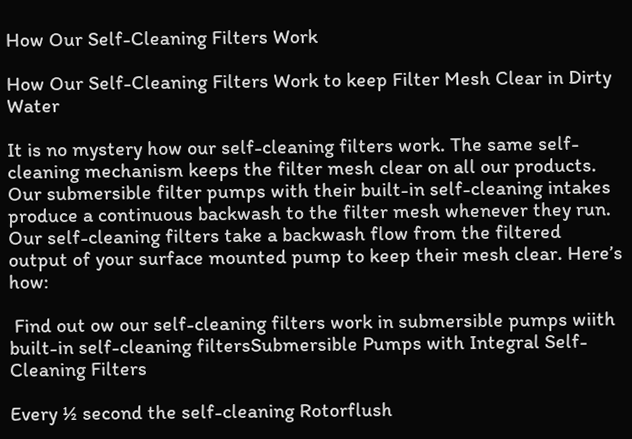How Our Self-Cleaning Filters Work

How Our Self-Cleaning Filters Work to keep Filter Mesh Clear in Dirty Water

It is no mystery how our self-cleaning filters work. The same self-cleaning mechanism keeps the filter mesh clear on all our products. Our submersible filter pumps with their built-in self-cleaning intakes produce a continuous backwash to the filter mesh whenever they run. Our self-cleaning filters take a backwash flow from the filtered output of your surface mounted pump to keep their mesh clear. Here’s how:

 Find out ow our self-cleaning filters work in submersible pumps wiith built-in self-cleaning filtersSubmersible Pumps with Integral Self-Cleaning Filters

Every ½ second the self-cleaning Rotorflush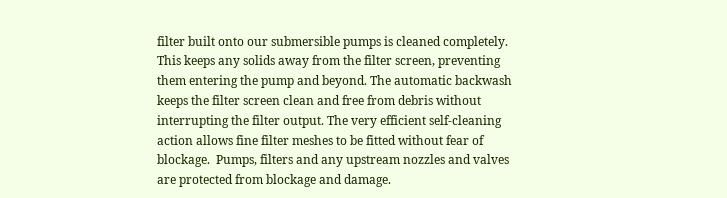filter built onto our submersible pumps is cleaned completely. This keeps any solids away from the filter screen, preventing them entering the pump and beyond. The automatic backwash keeps the filter screen clean and free from debris without interrupting the filter output. The very efficient self-cleaning action allows fine filter meshes to be fitted without fear of blockage.  Pumps, filters and any upstream nozzles and valves are protected from blockage and damage.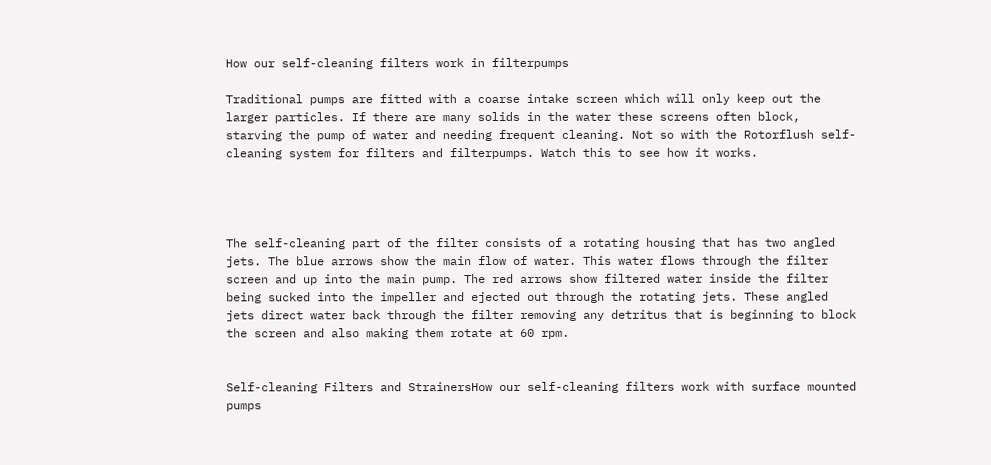How our self-cleaning filters work in filterpumps

Traditional pumps are fitted with a coarse intake screen which will only keep out the larger particles. If there are many solids in the water these screens often block, starving the pump of water and needing frequent cleaning. Not so with the Rotorflush self-cleaning system for filters and filterpumps. Watch this to see how it works.




The self-cleaning part of the filter consists of a rotating housing that has two angled jets. The blue arrows show the main flow of water. This water flows through the filter screen and up into the main pump. The red arrows show filtered water inside the filter being sucked into the impeller and ejected out through the rotating jets. These angled jets direct water back through the filter removing any detritus that is beginning to block the screen and also making them rotate at 60 rpm.


Self-cleaning Filters and StrainersHow our self-cleaning filters work with surface mounted pumps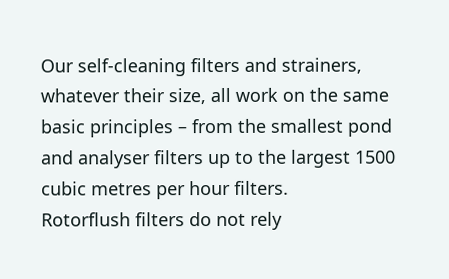Our self-cleaning filters and strainers, whatever their size, all work on the same basic principles – from the smallest pond and analyser filters up to the largest 1500 cubic metres per hour filters.
Rotorflush filters do not rely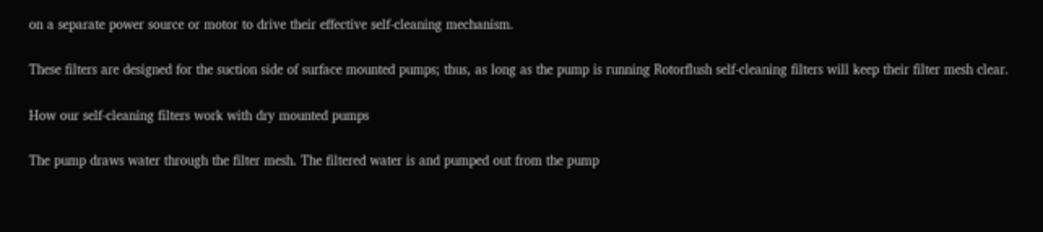on a separate power source or motor to drive their effective self-cleaning mechanism.

These filters are designed for the suction side of surface mounted pumps; thus, as long as the pump is running Rotorflush self-cleaning filters will keep their filter mesh clear.

How our self-cleaning filters work with dry mounted pumps

The pump draws water through the filter mesh. The filtered water is and pumped out from the pump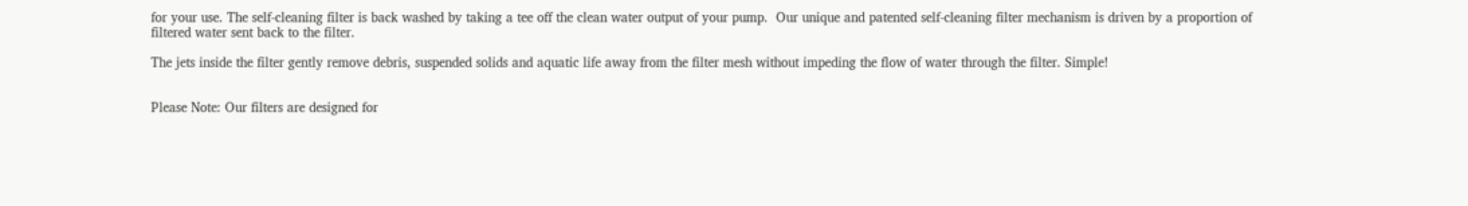for your use. The self-cleaning filter is back washed by taking a tee off the clean water output of your pump.  Our unique and patented self-cleaning filter mechanism is driven by a proportion of filtered water sent back to the filter.

The jets inside the filter gently remove debris, suspended solids and aquatic life away from the filter mesh without impeding the flow of water through the filter. Simple!


Please Note: Our filters are designed for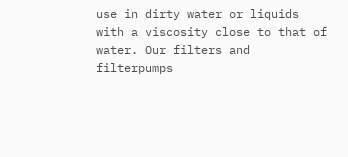use in dirty water or liquids with a viscosity close to that of water. Our filters and filterpumps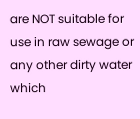are NOT suitable for use in raw sewage or any other dirty water which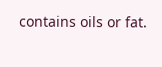contains oils or fat.